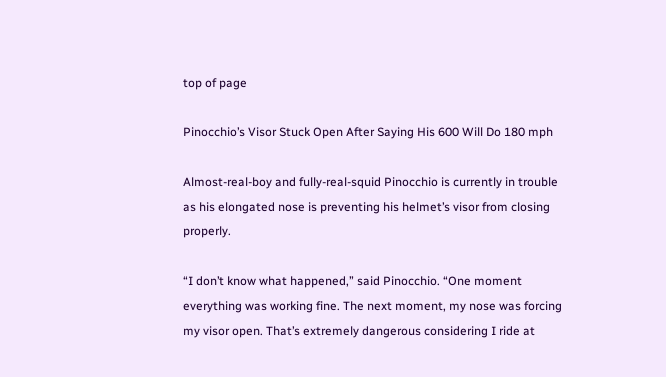top of page

Pinocchio’s Visor Stuck Open After Saying His 600 Will Do 180 mph

Almost-real-boy and fully-real-squid Pinocchio is currently in trouble as his elongated nose is preventing his helmet’s visor from closing properly.

“I don’t know what happened,” said Pinocchio. “One moment everything was working fine. The next moment, my nose was forcing my visor open. That’s extremely dangerous considering I ride at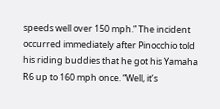speeds well over 150 mph.” The incident occurred immediately after Pinocchio told his riding buddies that he got his Yamaha R6 up to 160 mph once. “Well, it’s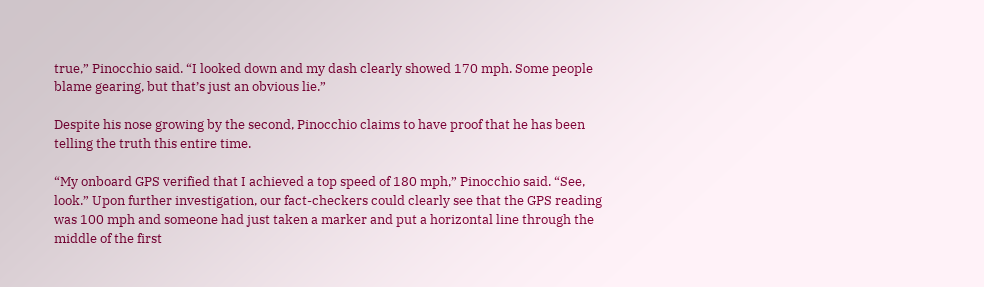true,” Pinocchio said. “I looked down and my dash clearly showed 170 mph. Some people blame gearing, but that’s just an obvious lie.”

Despite his nose growing by the second, Pinocchio claims to have proof that he has been telling the truth this entire time.

“My onboard GPS verified that I achieved a top speed of 180 mph,” Pinocchio said. “See, look.” Upon further investigation, our fact-checkers could clearly see that the GPS reading was 100 mph and someone had just taken a marker and put a horizontal line through the middle of the first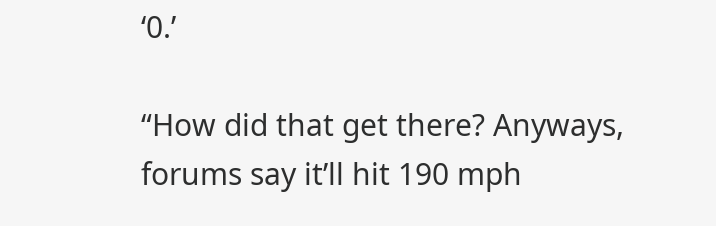‘0.’

“How did that get there? Anyways, forums say it’ll hit 190 mph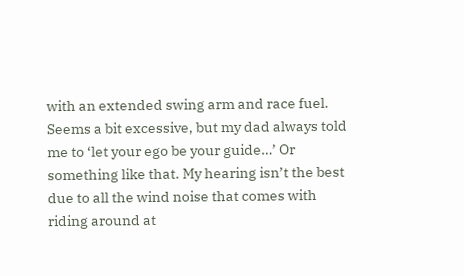with an extended swing arm and race fuel. Seems a bit excessive, but my dad always told me to ‘let your ego be your guide…’ Or something like that. My hearing isn’t the best due to all the wind noise that comes with riding around at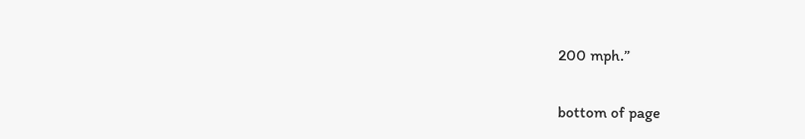200 mph.”

bottom of page